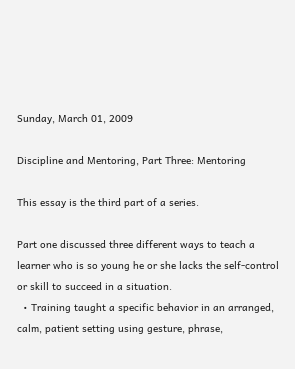Sunday, March 01, 2009

Discipline and Mentoring, Part Three: Mentoring

This essay is the third part of a series.

Part one discussed three different ways to teach a learner who is so young he or she lacks the self-control or skill to succeed in a situation.
  • Training taught a specific behavior in an arranged, calm, patient setting using gesture, phrase,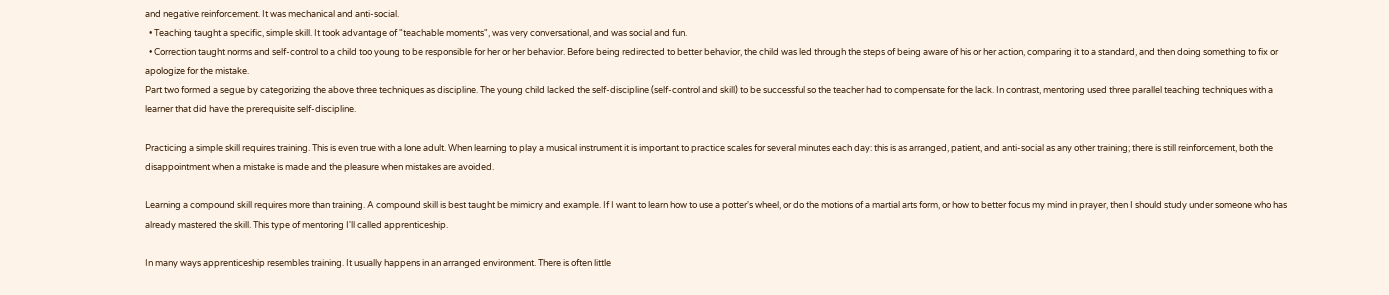and negative reinforcement. It was mechanical and anti-social.
  • Teaching taught a specific, simple skill. It took advantage of "teachable moments", was very conversational, and was social and fun.
  • Correction taught norms and self-control to a child too young to be responsible for her or her behavior. Before being redirected to better behavior, the child was led through the steps of being aware of his or her action, comparing it to a standard, and then doing something to fix or apologize for the mistake.
Part two formed a segue by categorizing the above three techniques as discipline. The young child lacked the self-discipline (self-control and skill) to be successful so the teacher had to compensate for the lack. In contrast, mentoring used three parallel teaching techniques with a learner that did have the prerequisite self-discipline.

Practicing a simple skill requires training. This is even true with a lone adult. When learning to play a musical instrument it is important to practice scales for several minutes each day: this is as arranged, patient, and anti-social as any other training; there is still reinforcement, both the disappointment when a mistake is made and the pleasure when mistakes are avoided.

Learning a compound skill requires more than training. A compound skill is best taught be mimicry and example. If I want to learn how to use a potter's wheel, or do the motions of a martial arts form, or how to better focus my mind in prayer, then I should study under someone who has already mastered the skill. This type of mentoring I'll called apprenticeship.

In many ways apprenticeship resembles training. It usually happens in an arranged environment. There is often little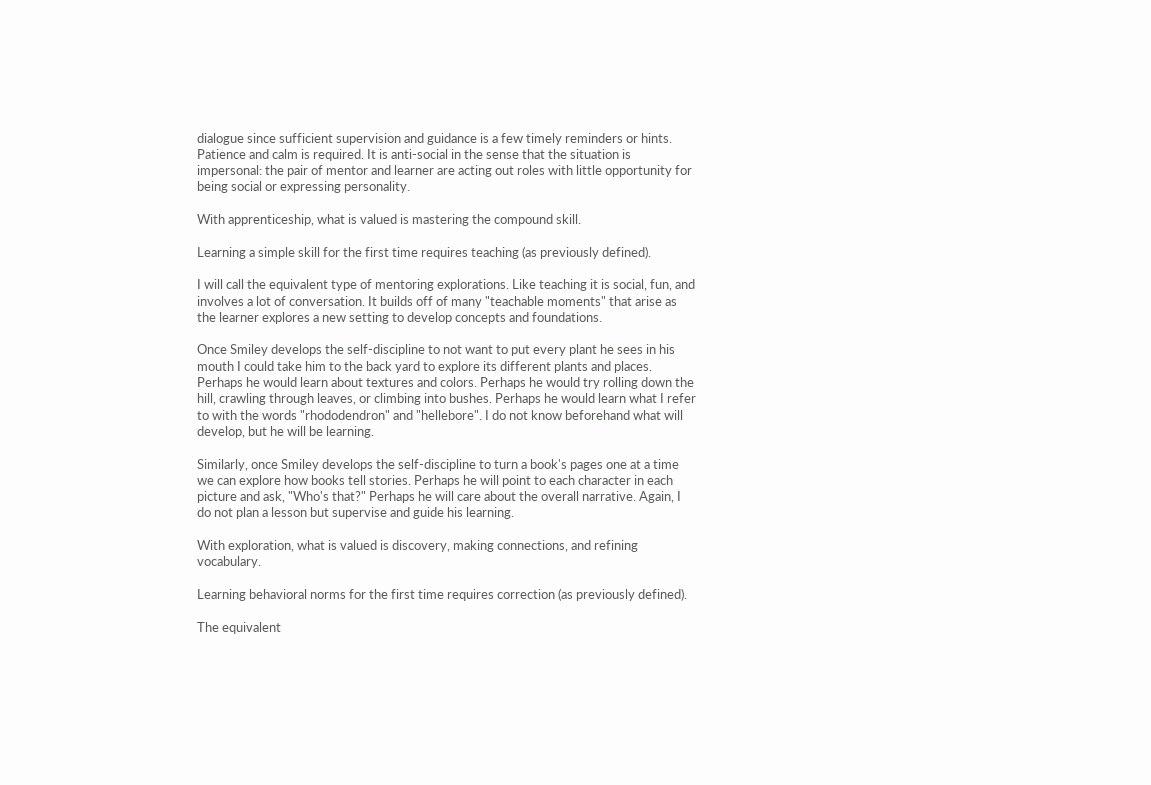dialogue since sufficient supervision and guidance is a few timely reminders or hints. Patience and calm is required. It is anti-social in the sense that the situation is impersonal: the pair of mentor and learner are acting out roles with little opportunity for being social or expressing personality.

With apprenticeship, what is valued is mastering the compound skill.

Learning a simple skill for the first time requires teaching (as previously defined).

I will call the equivalent type of mentoring explorations. Like teaching it is social, fun, and involves a lot of conversation. It builds off of many "teachable moments" that arise as the learner explores a new setting to develop concepts and foundations.

Once Smiley develops the self-discipline to not want to put every plant he sees in his mouth I could take him to the back yard to explore its different plants and places. Perhaps he would learn about textures and colors. Perhaps he would try rolling down the hill, crawling through leaves, or climbing into bushes. Perhaps he would learn what I refer to with the words "rhododendron" and "hellebore". I do not know beforehand what will develop, but he will be learning.

Similarly, once Smiley develops the self-discipline to turn a book's pages one at a time we can explore how books tell stories. Perhaps he will point to each character in each picture and ask, "Who's that?" Perhaps he will care about the overall narrative. Again, I do not plan a lesson but supervise and guide his learning.

With exploration, what is valued is discovery, making connections, and refining vocabulary.

Learning behavioral norms for the first time requires correction (as previously defined).

The equivalent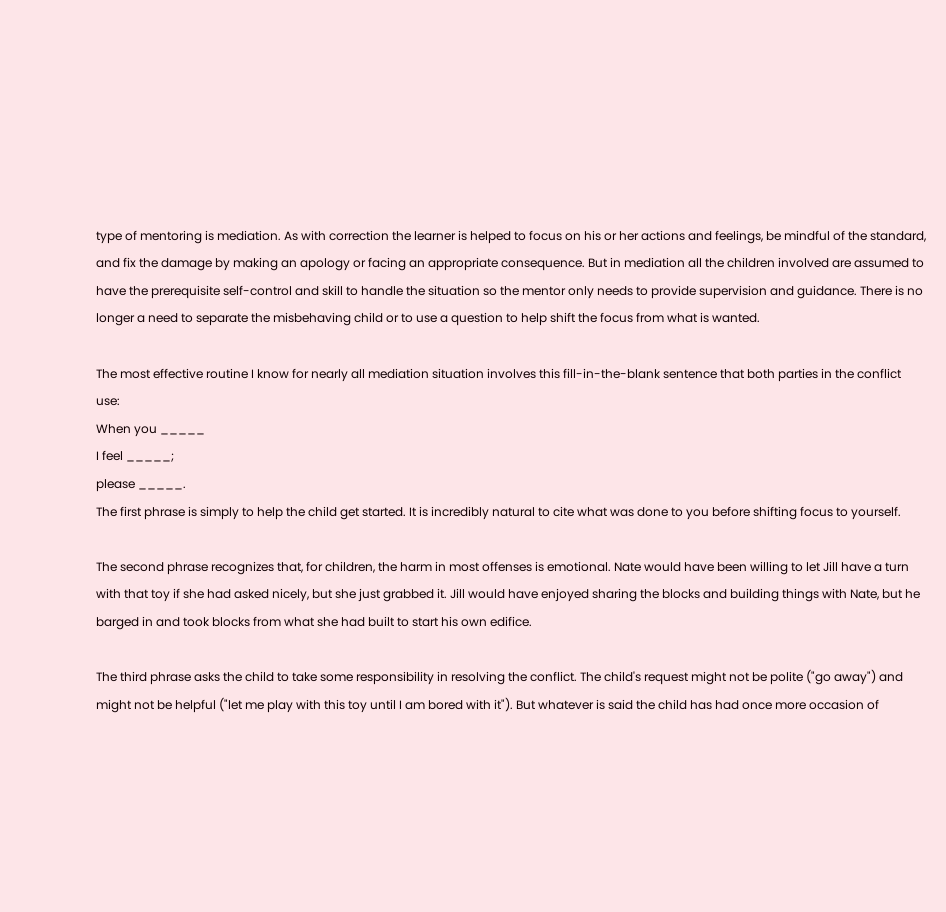type of mentoring is mediation. As with correction the learner is helped to focus on his or her actions and feelings, be mindful of the standard, and fix the damage by making an apology or facing an appropriate consequence. But in mediation all the children involved are assumed to have the prerequisite self-control and skill to handle the situation so the mentor only needs to provide supervision and guidance. There is no longer a need to separate the misbehaving child or to use a question to help shift the focus from what is wanted.

The most effective routine I know for nearly all mediation situation involves this fill-in-the-blank sentence that both parties in the conflict use:
When you _____
I feel _____;
please _____.
The first phrase is simply to help the child get started. It is incredibly natural to cite what was done to you before shifting focus to yourself.

The second phrase recognizes that, for children, the harm in most offenses is emotional. Nate would have been willing to let Jill have a turn with that toy if she had asked nicely, but she just grabbed it. Jill would have enjoyed sharing the blocks and building things with Nate, but he barged in and took blocks from what she had built to start his own edifice.

The third phrase asks the child to take some responsibility in resolving the conflict. The child's request might not be polite ("go away") and might not be helpful ("let me play with this toy until I am bored with it"). But whatever is said the child has had once more occasion of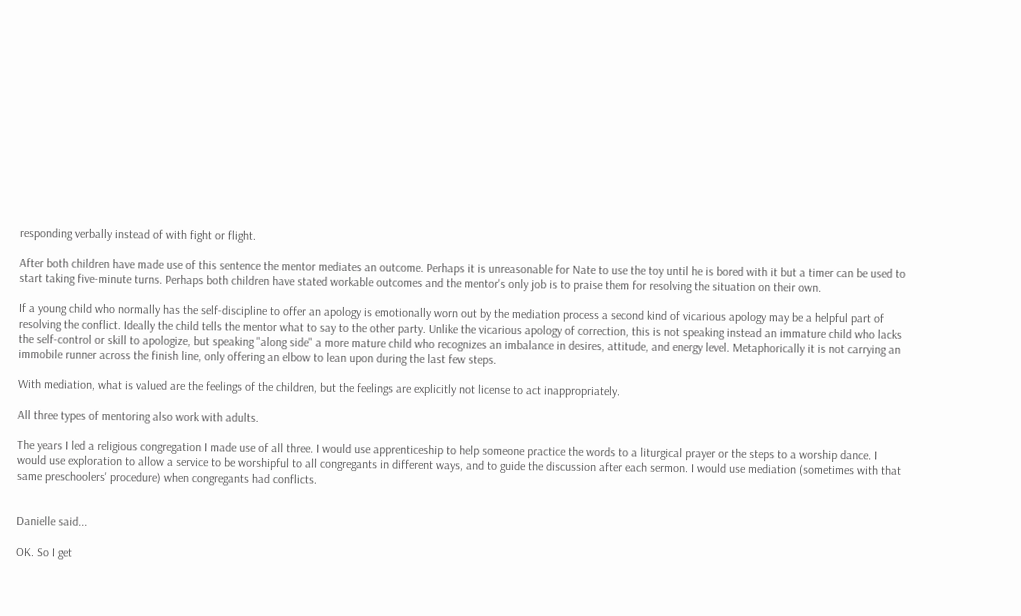responding verbally instead of with fight or flight.

After both children have made use of this sentence the mentor mediates an outcome. Perhaps it is unreasonable for Nate to use the toy until he is bored with it but a timer can be used to start taking five-minute turns. Perhaps both children have stated workable outcomes and the mentor's only job is to praise them for resolving the situation on their own.

If a young child who normally has the self-discipline to offer an apology is emotionally worn out by the mediation process a second kind of vicarious apology may be a helpful part of resolving the conflict. Ideally the child tells the mentor what to say to the other party. Unlike the vicarious apology of correction, this is not speaking instead an immature child who lacks the self-control or skill to apologize, but speaking "along side" a more mature child who recognizes an imbalance in desires, attitude, and energy level. Metaphorically it is not carrying an immobile runner across the finish line, only offering an elbow to lean upon during the last few steps.

With mediation, what is valued are the feelings of the children, but the feelings are explicitly not license to act inappropriately.

All three types of mentoring also work with adults.

The years I led a religious congregation I made use of all three. I would use apprenticeship to help someone practice the words to a liturgical prayer or the steps to a worship dance. I would use exploration to allow a service to be worshipful to all congregants in different ways, and to guide the discussion after each sermon. I would use mediation (sometimes with that same preschoolers' procedure) when congregants had conflicts.


Danielle said...

OK. So I get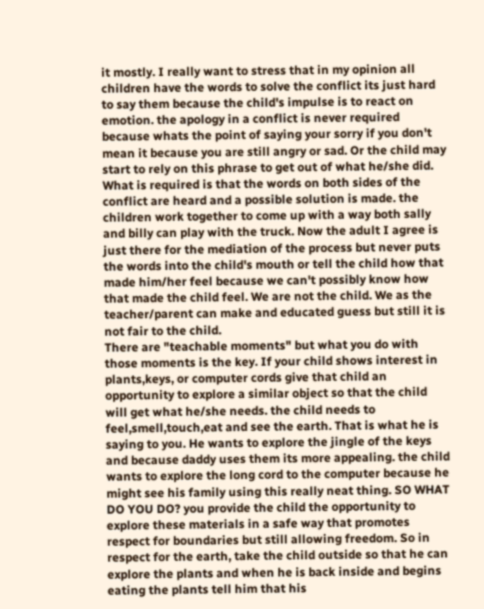it mostly. I really want to stress that in my opinion all children have the words to solve the conflict its just hard to say them because the child's impulse is to react on emotion. the apology in a conflict is never required because whats the point of saying your sorry if you don't mean it because you are still angry or sad. Or the child may start to rely on this phrase to get out of what he/she did. What is required is that the words on both sides of the conflict are heard and a possible solution is made. the children work together to come up with a way both sally and billy can play with the truck. Now the adult I agree is just there for the mediation of the process but never puts the words into the child's mouth or tell the child how that made him/her feel because we can't possibly know how that made the child feel. We are not the child. We as the teacher/parent can make and educated guess but still it is not fair to the child.
There are "teachable moments" but what you do with those moments is the key. If your child shows interest in plants,keys, or computer cords give that child an opportunity to explore a similar object so that the child will get what he/she needs. the child needs to feel,smell,touch,eat and see the earth. That is what he is saying to you. He wants to explore the jingle of the keys and because daddy uses them its more appealing. the child wants to explore the long cord to the computer because he might see his family using this really neat thing. SO WHAT DO YOU DO? you provide the child the opportunity to explore these materials in a safe way that promotes respect for boundaries but still allowing freedom. So in respect for the earth, take the child outside so that he can explore the plants and when he is back inside and begins eating the plants tell him that his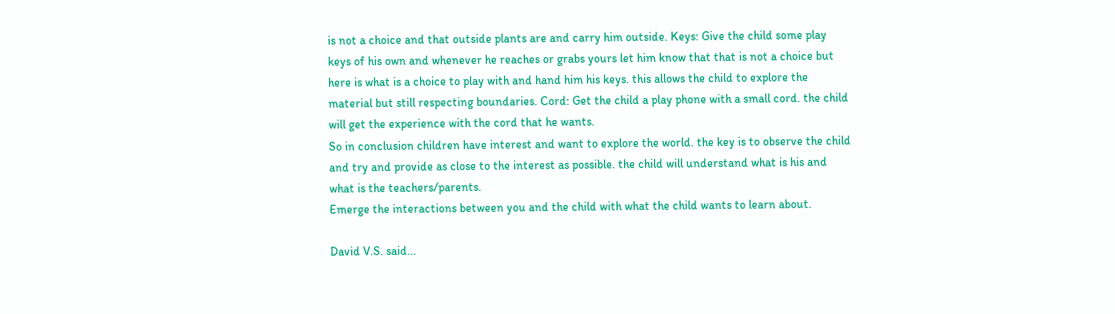is not a choice and that outside plants are and carry him outside. Keys: Give the child some play keys of his own and whenever he reaches or grabs yours let him know that that is not a choice but here is what is a choice to play with and hand him his keys. this allows the child to explore the material but still respecting boundaries. Cord: Get the child a play phone with a small cord. the child will get the experience with the cord that he wants.
So in conclusion children have interest and want to explore the world. the key is to observe the child and try and provide as close to the interest as possible. the child will understand what is his and what is the teachers/parents.
Emerge the interactions between you and the child with what the child wants to learn about.

David V.S. said...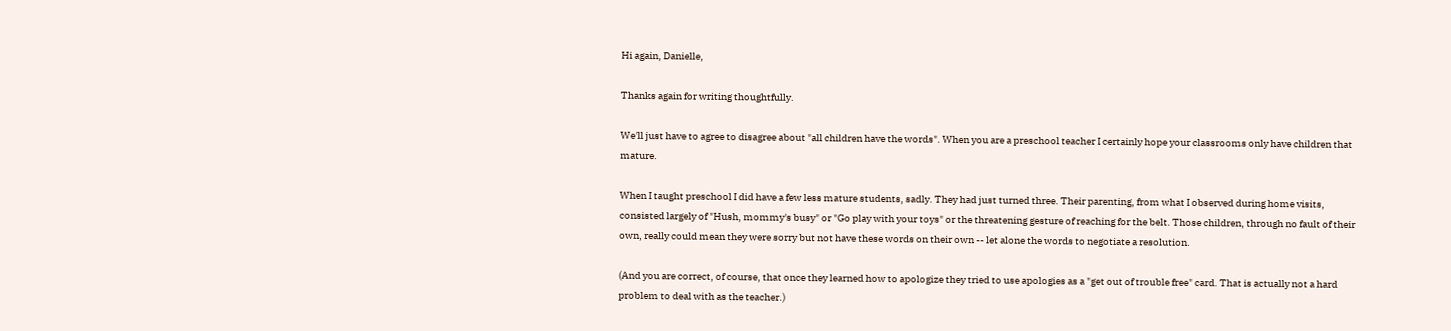Hi again, Danielle,

Thanks again for writing thoughtfully.

We'll just have to agree to disagree about "all children have the words". When you are a preschool teacher I certainly hope your classrooms only have children that mature.

When I taught preschool I did have a few less mature students, sadly. They had just turned three. Their parenting, from what I observed during home visits, consisted largely of "Hush, mommy's busy" or "Go play with your toys" or the threatening gesture of reaching for the belt. Those children, through no fault of their own, really could mean they were sorry but not have these words on their own -- let alone the words to negotiate a resolution.

(And you are correct, of course, that once they learned how to apologize they tried to use apologies as a "get out of trouble free" card. That is actually not a hard problem to deal with as the teacher.)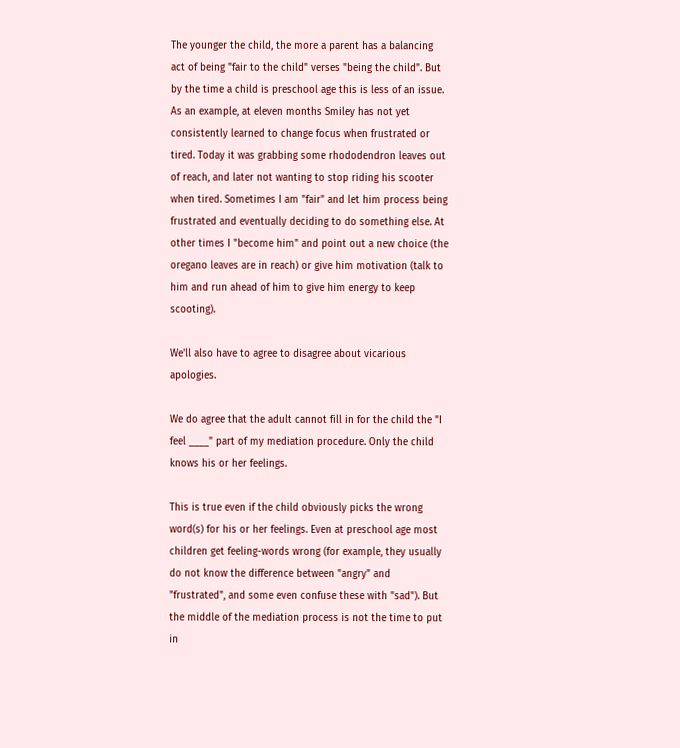The younger the child, the more a parent has a balancing act of being "fair to the child" verses "being the child". But by the time a child is preschool age this is less of an issue. As an example, at eleven months Smiley has not yet consistently learned to change focus when frustrated or tired. Today it was grabbing some rhododendron leaves out of reach, and later not wanting to stop riding his scooter when tired. Sometimes I am "fair" and let him process being frustrated and eventually deciding to do something else. At other times I "become him" and point out a new choice (the oregano leaves are in reach) or give him motivation (talk to him and run ahead of him to give him energy to keep scooting).

We'll also have to agree to disagree about vicarious apologies.

We do agree that the adult cannot fill in for the child the "I feel ____" part of my mediation procedure. Only the child knows his or her feelings.

This is true even if the child obviously picks the wrong word(s) for his or her feelings. Even at preschool age most children get feeling-words wrong (for example, they usually do not know the difference between "angry" and "frustrated", and some even confuse these with "sad"). But the middle of the mediation process is not the time to put in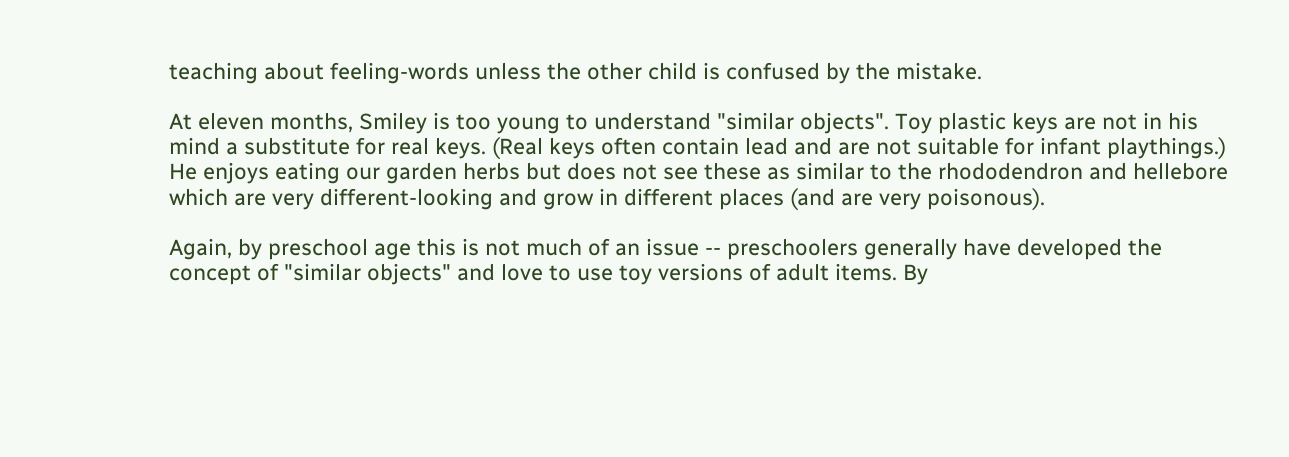teaching about feeling-words unless the other child is confused by the mistake.

At eleven months, Smiley is too young to understand "similar objects". Toy plastic keys are not in his mind a substitute for real keys. (Real keys often contain lead and are not suitable for infant playthings.) He enjoys eating our garden herbs but does not see these as similar to the rhododendron and hellebore which are very different-looking and grow in different places (and are very poisonous).

Again, by preschool age this is not much of an issue -- preschoolers generally have developed the concept of "similar objects" and love to use toy versions of adult items. By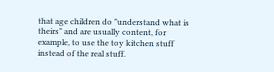that age children do "understand what is theirs" and are usually content, for example, to use the toy kitchen stuff instead of the real stuff.